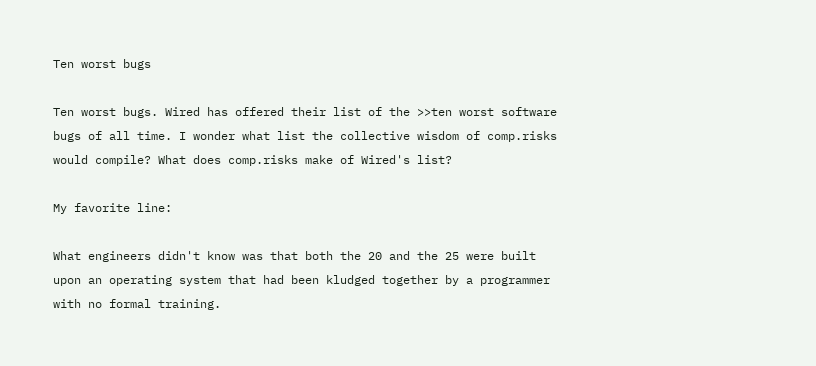Ten worst bugs

Ten worst bugs. Wired has offered their list of the >>ten worst software bugs of all time. I wonder what list the collective wisdom of comp.risks would compile? What does comp.risks make of Wired's list?

My favorite line:

What engineers didn't know was that both the 20 and the 25 were built
upon an operating system that had been kludged together by a programmer
with no formal training.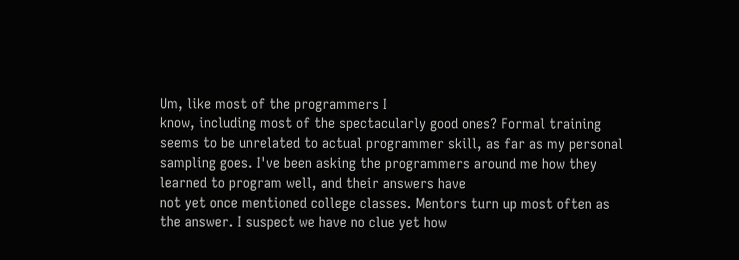Um, like most of the programmers I
know, including most of the spectacularly good ones? Formal training
seems to be unrelated to actual programmer skill, as far as my personal
sampling goes. I've been asking the programmers around me how they
learned to program well, and their answers have
not yet once mentioned college classes. Mentors turn up most often as
the answer. I suspect we have no clue yet how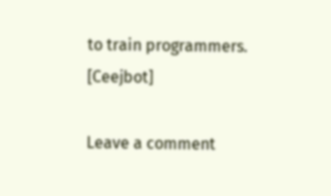to train programmers. [Ceejbot]

Leave a comment